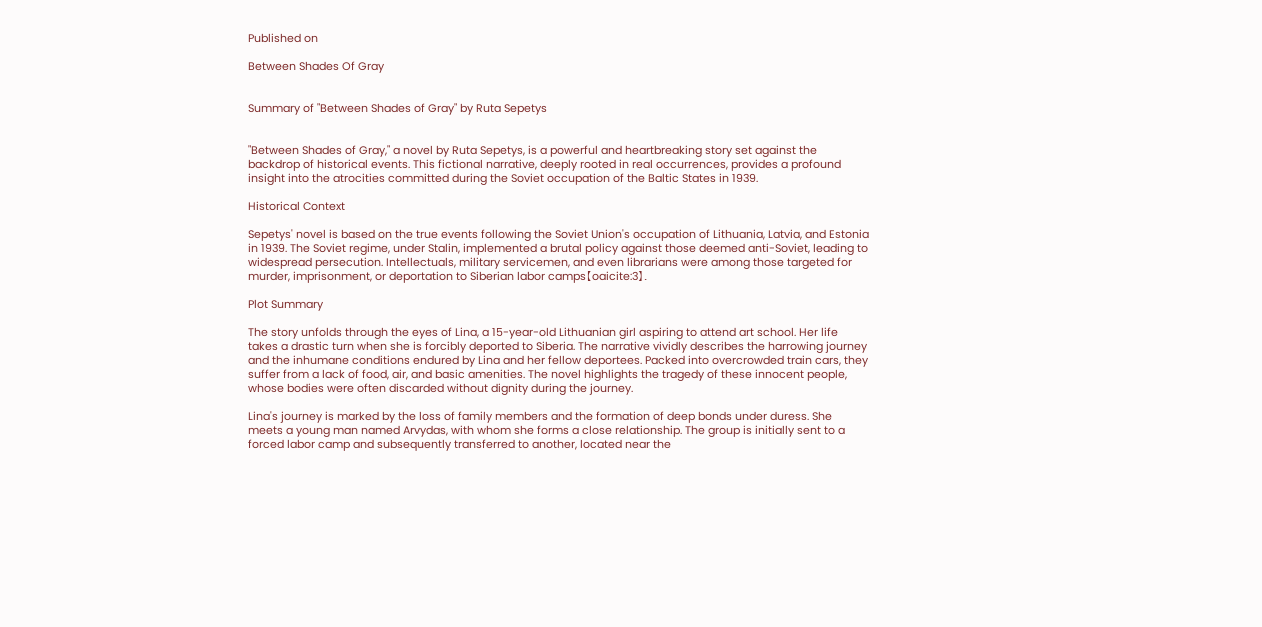Published on

Between Shades Of Gray


Summary of "Between Shades of Gray" by Ruta Sepetys


"Between Shades of Gray," a novel by Ruta Sepetys, is a powerful and heartbreaking story set against the backdrop of historical events. This fictional narrative, deeply rooted in real occurrences, provides a profound insight into the atrocities committed during the Soviet occupation of the Baltic States in 1939.

Historical Context

Sepetys' novel is based on the true events following the Soviet Union's occupation of Lithuania, Latvia, and Estonia in 1939. The Soviet regime, under Stalin, implemented a brutal policy against those deemed anti-Soviet, leading to widespread persecution. Intellectuals, military servicemen, and even librarians were among those targeted for murder, imprisonment, or deportation to Siberian labor camps【oaicite:3】.

Plot Summary

The story unfolds through the eyes of Lina, a 15-year-old Lithuanian girl aspiring to attend art school. Her life takes a drastic turn when she is forcibly deported to Siberia. The narrative vividly describes the harrowing journey and the inhumane conditions endured by Lina and her fellow deportees. Packed into overcrowded train cars, they suffer from a lack of food, air, and basic amenities. The novel highlights the tragedy of these innocent people, whose bodies were often discarded without dignity during the journey.

Lina's journey is marked by the loss of family members and the formation of deep bonds under duress. She meets a young man named Arvydas, with whom she forms a close relationship. The group is initially sent to a forced labor camp and subsequently transferred to another, located near the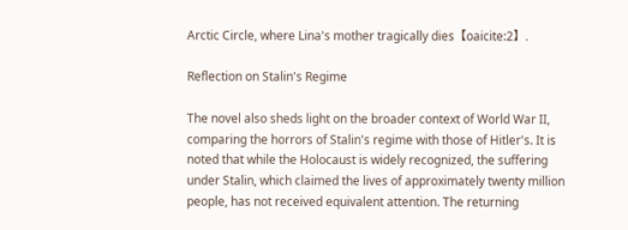Arctic Circle, where Lina's mother tragically dies【oaicite:2】.

Reflection on Stalin's Regime

The novel also sheds light on the broader context of World War II, comparing the horrors of Stalin's regime with those of Hitler's. It is noted that while the Holocaust is widely recognized, the suffering under Stalin, which claimed the lives of approximately twenty million people, has not received equivalent attention. The returning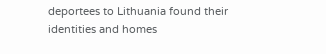deportees to Lithuania found their identities and homes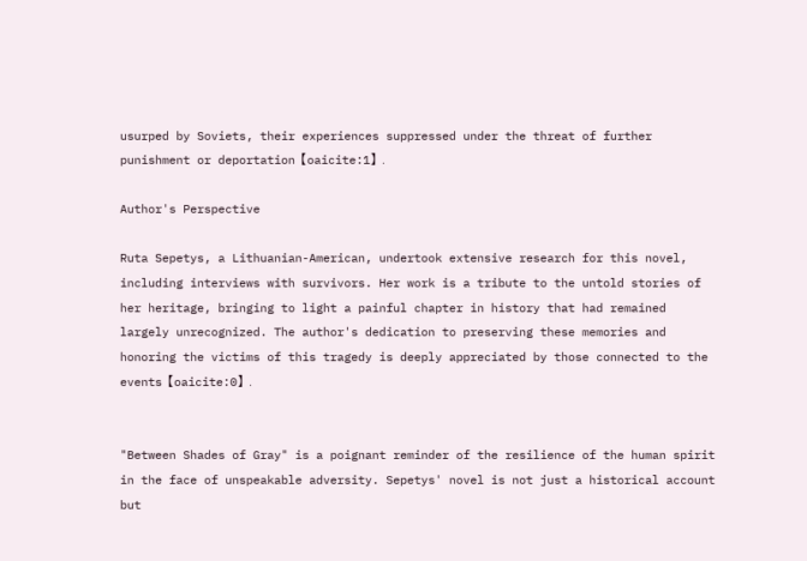usurped by Soviets, their experiences suppressed under the threat of further punishment or deportation【oaicite:1】.

Author's Perspective

Ruta Sepetys, a Lithuanian-American, undertook extensive research for this novel, including interviews with survivors. Her work is a tribute to the untold stories of her heritage, bringing to light a painful chapter in history that had remained largely unrecognized. The author's dedication to preserving these memories and honoring the victims of this tragedy is deeply appreciated by those connected to the events【oaicite:0】.


"Between Shades of Gray" is a poignant reminder of the resilience of the human spirit in the face of unspeakable adversity. Sepetys' novel is not just a historical account but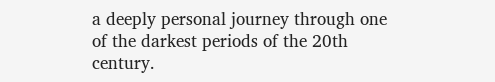a deeply personal journey through one of the darkest periods of the 20th century.